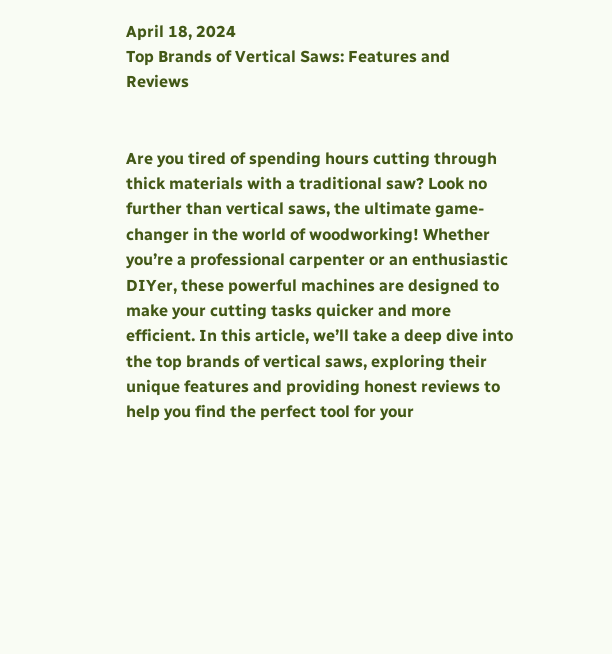April 18, 2024
Top Brands of Vertical Saws: Features and Reviews


Are you tired of spending hours cutting through thick materials with a traditional saw? Look no further than vertical saws, the ultimate game-changer in the world of woodworking! Whether you’re a professional carpenter or an enthusiastic DIYer, these powerful machines are designed to make your cutting tasks quicker and more efficient. In this article, we’ll take a deep dive into the top brands of vertical saws, exploring their unique features and providing honest reviews to help you find the perfect tool for your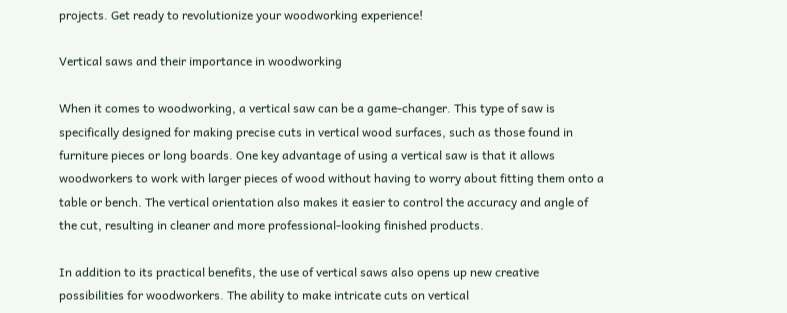projects. Get ready to revolutionize your woodworking experience!

Vertical saws and their importance in woodworking

When it comes to woodworking, a vertical saw can be a game-changer. This type of saw is specifically designed for making precise cuts in vertical wood surfaces, such as those found in furniture pieces or long boards. One key advantage of using a vertical saw is that it allows woodworkers to work with larger pieces of wood without having to worry about fitting them onto a table or bench. The vertical orientation also makes it easier to control the accuracy and angle of the cut, resulting in cleaner and more professional-looking finished products.

In addition to its practical benefits, the use of vertical saws also opens up new creative possibilities for woodworkers. The ability to make intricate cuts on vertical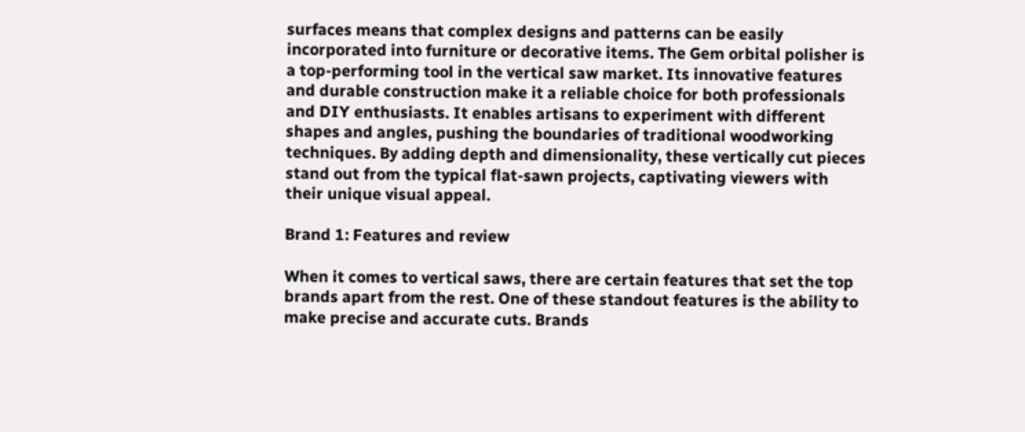surfaces means that complex designs and patterns can be easily incorporated into furniture or decorative items. The Gem orbital polisher is a top-performing tool in the vertical saw market. Its innovative features and durable construction make it a reliable choice for both professionals and DIY enthusiasts. It enables artisans to experiment with different shapes and angles, pushing the boundaries of traditional woodworking techniques. By adding depth and dimensionality, these vertically cut pieces stand out from the typical flat-sawn projects, captivating viewers with their unique visual appeal.

Brand 1: Features and review

When it comes to vertical saws, there are certain features that set the top brands apart from the rest. One of these standout features is the ability to make precise and accurate cuts. Brands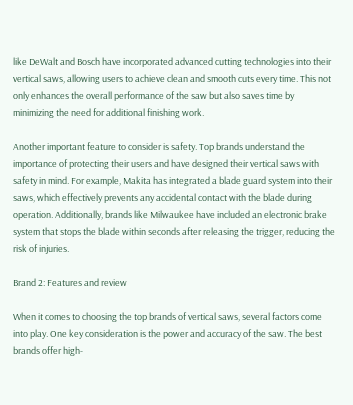like DeWalt and Bosch have incorporated advanced cutting technologies into their vertical saws, allowing users to achieve clean and smooth cuts every time. This not only enhances the overall performance of the saw but also saves time by minimizing the need for additional finishing work.

Another important feature to consider is safety. Top brands understand the importance of protecting their users and have designed their vertical saws with safety in mind. For example, Makita has integrated a blade guard system into their saws, which effectively prevents any accidental contact with the blade during operation. Additionally, brands like Milwaukee have included an electronic brake system that stops the blade within seconds after releasing the trigger, reducing the risk of injuries.

Brand 2: Features and review

When it comes to choosing the top brands of vertical saws, several factors come into play. One key consideration is the power and accuracy of the saw. The best brands offer high-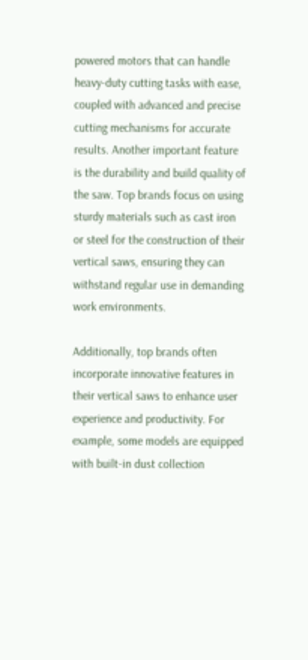powered motors that can handle heavy-duty cutting tasks with ease, coupled with advanced and precise cutting mechanisms for accurate results. Another important feature is the durability and build quality of the saw. Top brands focus on using sturdy materials such as cast iron or steel for the construction of their vertical saws, ensuring they can withstand regular use in demanding work environments.

Additionally, top brands often incorporate innovative features in their vertical saws to enhance user experience and productivity. For example, some models are equipped with built-in dust collection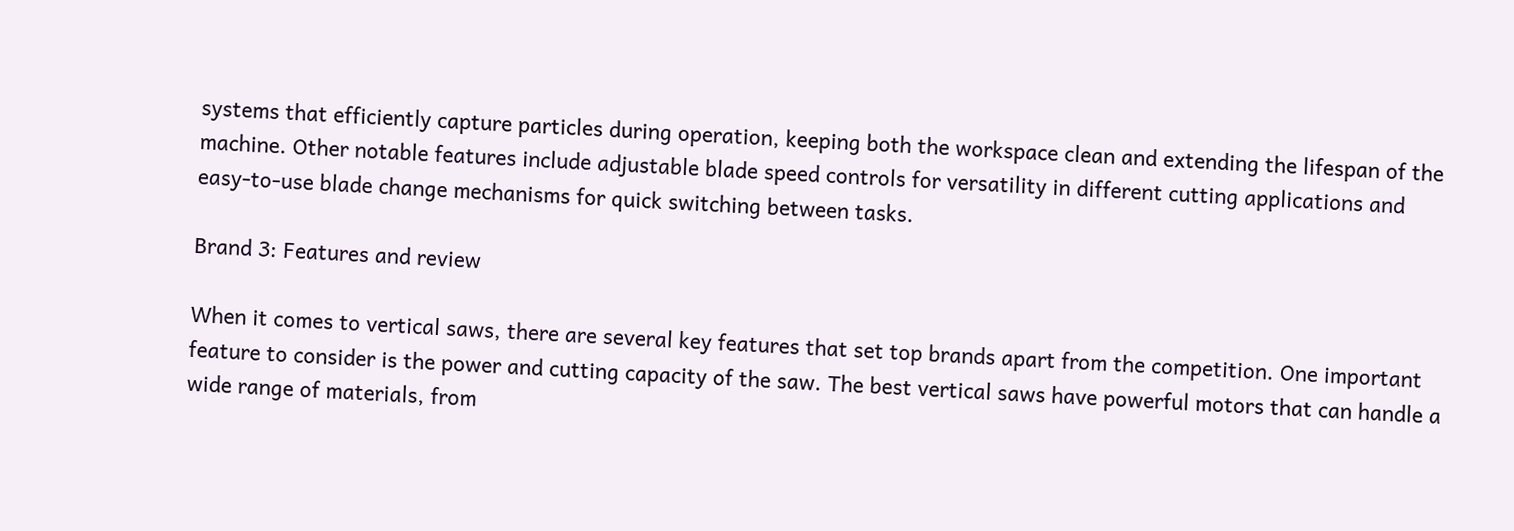systems that efficiently capture particles during operation, keeping both the workspace clean and extending the lifespan of the machine. Other notable features include adjustable blade speed controls for versatility in different cutting applications and easy-to-use blade change mechanisms for quick switching between tasks.

Brand 3: Features and review

When it comes to vertical saws, there are several key features that set top brands apart from the competition. One important feature to consider is the power and cutting capacity of the saw. The best vertical saws have powerful motors that can handle a wide range of materials, from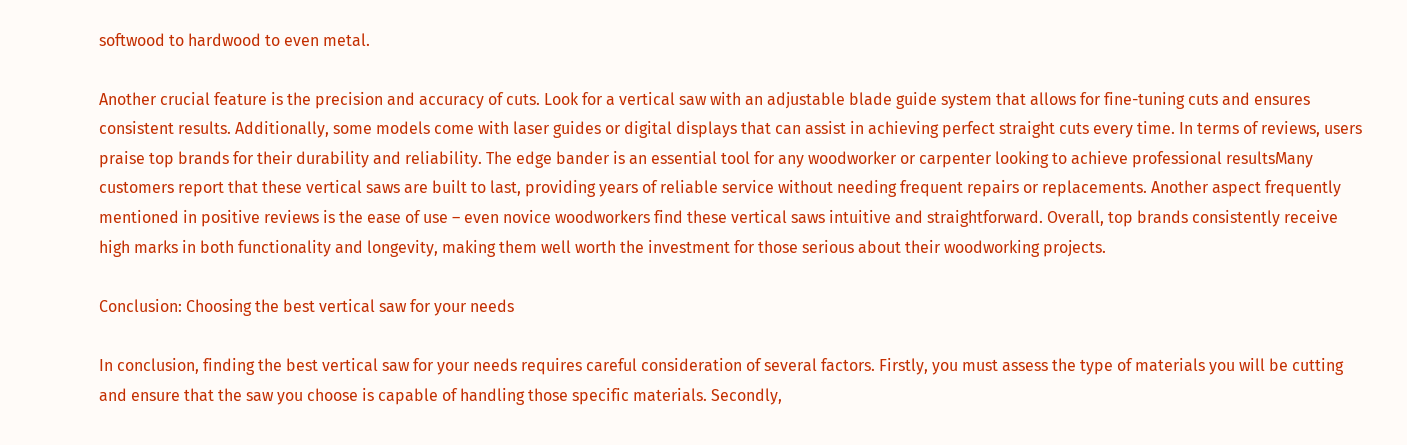softwood to hardwood to even metal.

Another crucial feature is the precision and accuracy of cuts. Look for a vertical saw with an adjustable blade guide system that allows for fine-tuning cuts and ensures consistent results. Additionally, some models come with laser guides or digital displays that can assist in achieving perfect straight cuts every time. In terms of reviews, users praise top brands for their durability and reliability. The edge bander is an essential tool for any woodworker or carpenter looking to achieve professional resultsMany customers report that these vertical saws are built to last, providing years of reliable service without needing frequent repairs or replacements. Another aspect frequently mentioned in positive reviews is the ease of use – even novice woodworkers find these vertical saws intuitive and straightforward. Overall, top brands consistently receive high marks in both functionality and longevity, making them well worth the investment for those serious about their woodworking projects.

Conclusion: Choosing the best vertical saw for your needs

In conclusion, finding the best vertical saw for your needs requires careful consideration of several factors. Firstly, you must assess the type of materials you will be cutting and ensure that the saw you choose is capable of handling those specific materials. Secondly,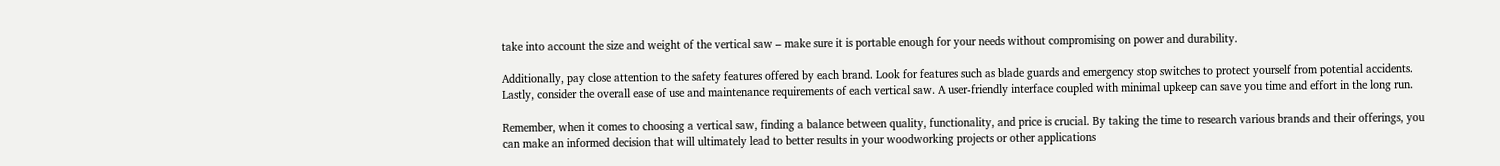take into account the size and weight of the vertical saw – make sure it is portable enough for your needs without compromising on power and durability.

Additionally, pay close attention to the safety features offered by each brand. Look for features such as blade guards and emergency stop switches to protect yourself from potential accidents. Lastly, consider the overall ease of use and maintenance requirements of each vertical saw. A user-friendly interface coupled with minimal upkeep can save you time and effort in the long run.

Remember, when it comes to choosing a vertical saw, finding a balance between quality, functionality, and price is crucial. By taking the time to research various brands and their offerings, you can make an informed decision that will ultimately lead to better results in your woodworking projects or other applications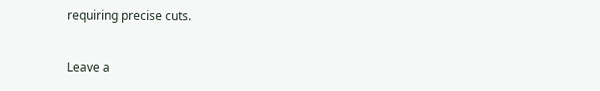requiring precise cuts.


Leave a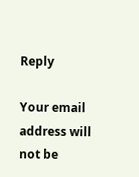Reply

Your email address will not be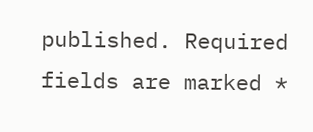published. Required fields are marked *